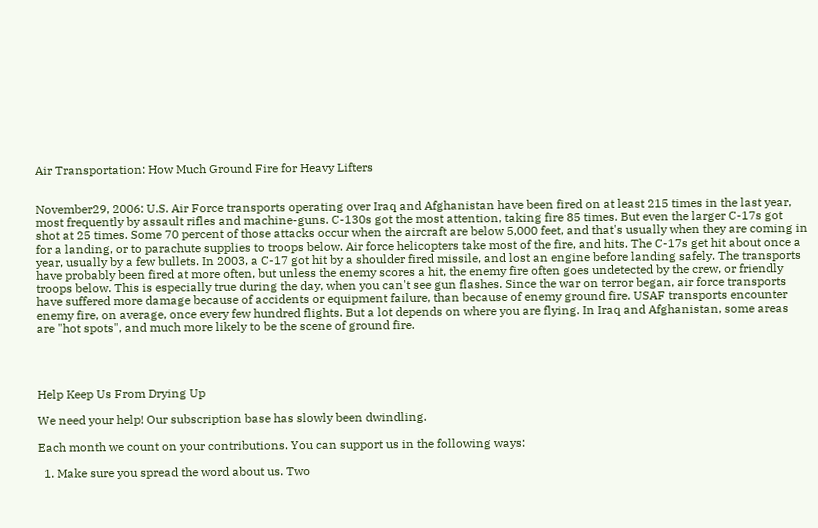Air Transportation: How Much Ground Fire for Heavy Lifters


November29, 2006: U.S. Air Force transports operating over Iraq and Afghanistan have been fired on at least 215 times in the last year, most frequently by assault rifles and machine-guns. C-130s got the most attention, taking fire 85 times. But even the larger C-17s got shot at 25 times. Some 70 percent of those attacks occur when the aircraft are below 5,000 feet, and that's usually when they are coming in for a landing, or to parachute supplies to troops below. Air force helicopters take most of the fire, and hits. The C-17s get hit about once a year, usually by a few bullets. In 2003, a C-17 got hit by a shoulder fired missile, and lost an engine before landing safely. The transports have probably been fired at more often, but unless the enemy scores a hit, the enemy fire often goes undetected by the crew, or friendly troops below. This is especially true during the day, when you can't see gun flashes. Since the war on terror began, air force transports have suffered more damage because of accidents or equipment failure, than because of enemy ground fire. USAF transports encounter enemy fire, on average, once every few hundred flights. But a lot depends on where you are flying. In Iraq and Afghanistan, some areas are "hot spots", and much more likely to be the scene of ground fire.




Help Keep Us From Drying Up

We need your help! Our subscription base has slowly been dwindling.

Each month we count on your contributions. You can support us in the following ways:

  1. Make sure you spread the word about us. Two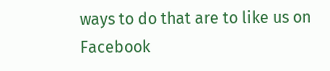ways to do that are to like us on Facebook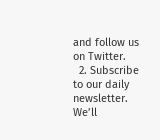and follow us on Twitter.
  2. Subscribe to our daily newsletter. We’ll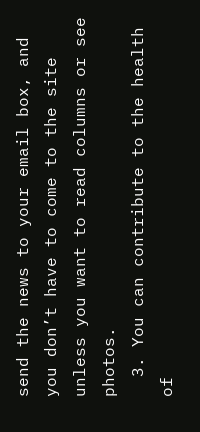send the news to your email box, and you don’t have to come to the site unless you want to read columns or see photos.
  3. You can contribute to the health of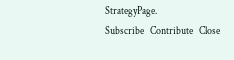StrategyPage.
Subscribe   Contribute   Close